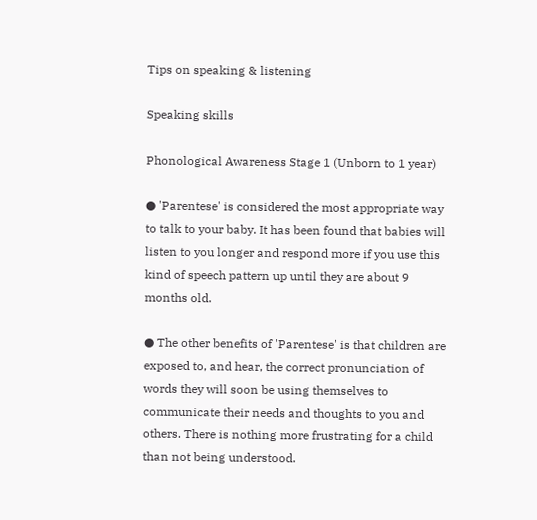Tips on speaking & listening

Speaking skills

Phonological Awareness Stage 1 (Unborn to 1 year)

● 'Parentese' is considered the most appropriate way to talk to your baby. It has been found that babies will listen to you longer and respond more if you use this kind of speech pattern up until they are about 9 months old.

● The other benefits of 'Parentese' is that children are exposed to, and hear, the correct pronunciation of words they will soon be using themselves to communicate their needs and thoughts to you and others. There is nothing more frustrating for a child than not being understood.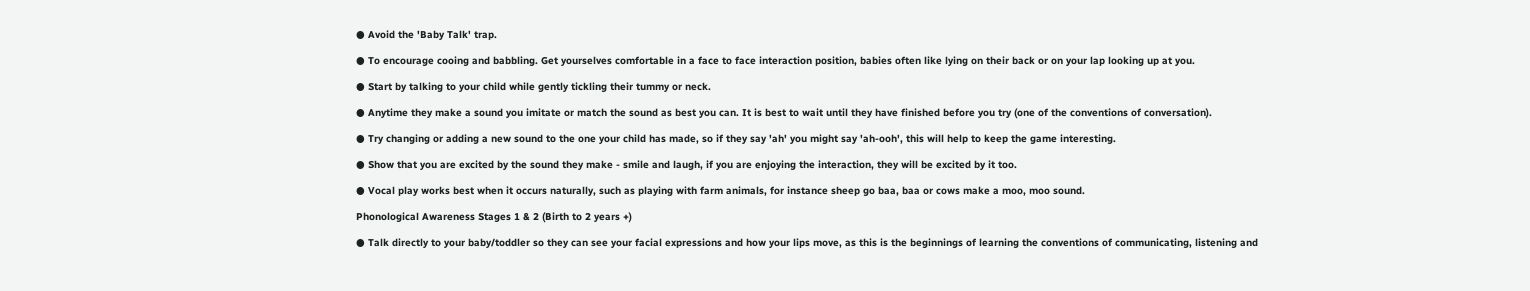● Avoid the 'Baby Talk' trap.

● To encourage cooing and babbling. Get yourselves comfortable in a face to face interaction position, babies often like lying on their back or on your lap looking up at you.

● Start by talking to your child while gently tickling their tummy or neck.

● Anytime they make a sound you imitate or match the sound as best you can. It is best to wait until they have finished before you try (one of the conventions of conversation).

● Try changing or adding a new sound to the one your child has made, so if they say 'ah' you might say 'ah-ooh', this will help to keep the game interesting.

● Show that you are excited by the sound they make - smile and laugh, if you are enjoying the interaction, they will be excited by it too.

● Vocal play works best when it occurs naturally, such as playing with farm animals, for instance sheep go baa, baa or cows make a moo, moo sound.

Phonological Awareness Stages 1 & 2 (Birth to 2 years +)

● Talk directly to your baby/toddler so they can see your facial expressions and how your lips move, as this is the beginnings of learning the conventions of communicating, listening and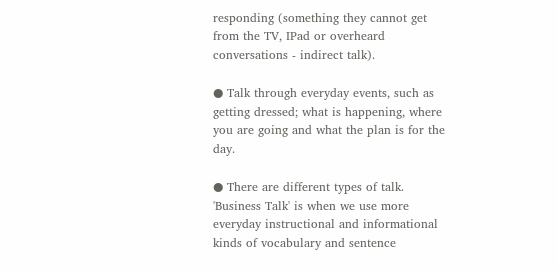responding (something they cannot get from the TV, IPad or overheard conversations - indirect talk).

● Talk through everyday events, such as getting dressed; what is happening, where you are going and what the plan is for the day.

● There are different types of talk.  'Business Talk' is when we use more everyday instructional and informational kinds of vocabulary and sentence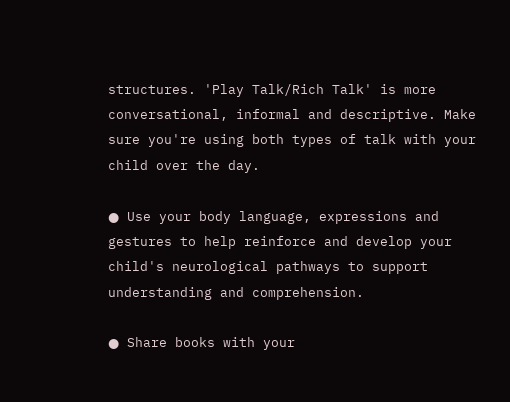structures. 'Play Talk/Rich Talk' is more conversational, informal and descriptive. Make sure you're using both types of talk with your child over the day.

● Use your body language, expressions and gestures to help reinforce and develop your child's neurological pathways to support understanding and comprehension.

● Share books with your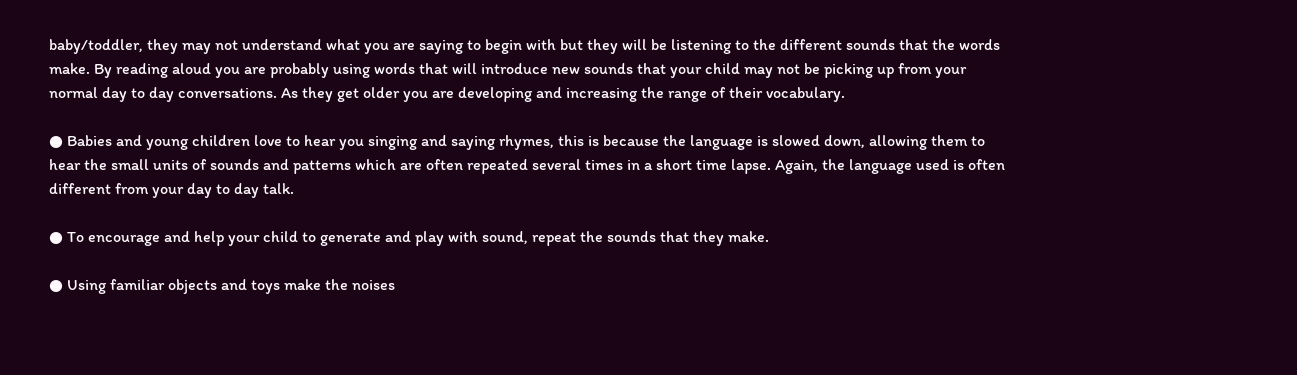baby/toddler, they may not understand what you are saying to begin with but they will be listening to the different sounds that the words make. By reading aloud you are probably using words that will introduce new sounds that your child may not be picking up from your normal day to day conversations. As they get older you are developing and increasing the range of their vocabulary.

● Babies and young children love to hear you singing and saying rhymes, this is because the language is slowed down, allowing them to hear the small units of sounds and patterns which are often repeated several times in a short time lapse. Again, the language used is often different from your day to day talk.

● To encourage and help your child to generate and play with sound, repeat the sounds that they make.

● Using familiar objects and toys make the noises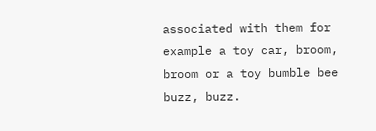associated with them for example a toy car, broom, broom or a toy bumble bee buzz, buzz.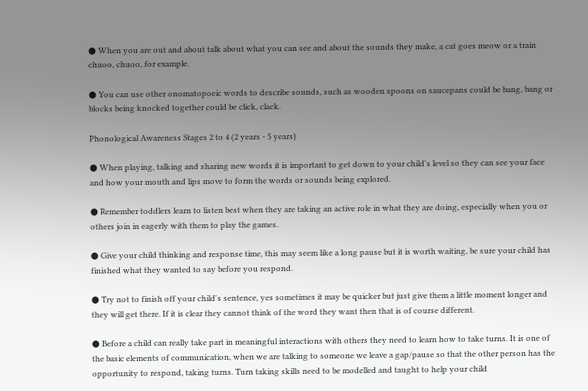● When you are out and about talk about what you can see and about the sounds they make, a cat goes meow or a train chuoo, chuoo, for example.

● You can use other onomatopoeic words to describe sounds, such as wooden spoons on saucepans could be bang, bang or blocks being knocked together could be click, clack.

Phonological Awareness Stages 2 to 4 (2 years - 5 years)

● When playing, talking and sharing new words it is important to get down to your child's level so they can see your face and how your mouth and lips move to form the words or sounds being explored.

● Remember toddlers learn to listen best when they are taking an active role in what they are doing, especially when you or others join in eagerly with them to play the games.

● Give your child thinking and response time, this may seem like a long pause but it is worth waiting, be sure your child has finished what they wanted to say before you respond.

● Try not to finish off your child's sentence, yes sometimes it may be quicker but just give them a little moment longer and they will get there. If it is clear they cannot think of the word they want then that is of course different.

● Before a child can really take part in meaningful interactions with others they need to learn how to take turns. It is one of the basic elements of communication, when we are talking to someone we leave a gap/pause so that the other person has the opportunity to respond, taking turns. Turn taking skills need to be modelled and taught to help your child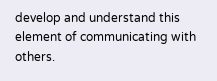develop and understand this element of communicating with others.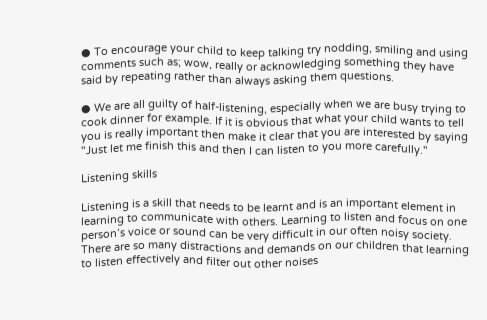● To encourage your child to keep talking try nodding, smiling and using comments such as; wow, really or acknowledging something they have said by repeating rather than always asking them questions.

● We are all guilty of half-listening, especially when we are busy trying to cook dinner for example. If it is obvious that what your child wants to tell you is really important then make it clear that you are interested by saying "Just let me finish this and then I can listen to you more carefully."

Listening skills

Listening is a skill that needs to be learnt and is an important element in learning to communicate with others. Learning to listen and focus on one person’s voice or sound can be very difficult in our often noisy society. There are so many distractions and demands on our children that learning to listen effectively and filter out other noises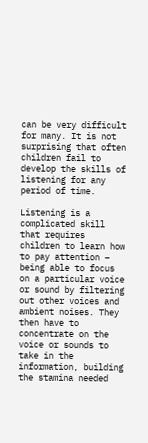can be very difficult for many. It is not surprising that often children fail to develop the skills of listening for any period of time.

Listening is a complicated skill that requires children to learn how to pay attention – being able to focus on a particular voice or sound by filtering out other voices and ambient noises. They then have to concentrate on the voice or sounds to take in the information, building the stamina needed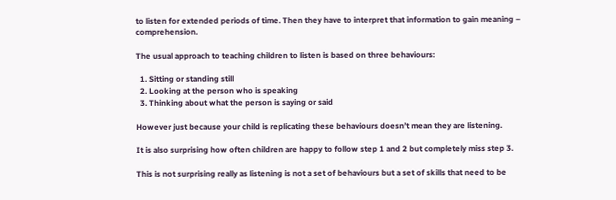to listen for extended periods of time. Then they have to interpret that information to gain meaning – comprehension.

The usual approach to teaching children to listen is based on three behaviours:

  1. Sitting or standing still
  2. Looking at the person who is speaking
  3. Thinking about what the person is saying or said

However just because your child is replicating these behaviours doesn’t mean they are listening.

It is also surprising how often children are happy to follow step 1 and 2 but completely miss step 3.

This is not surprising really as listening is not a set of behaviours but a set of skills that need to be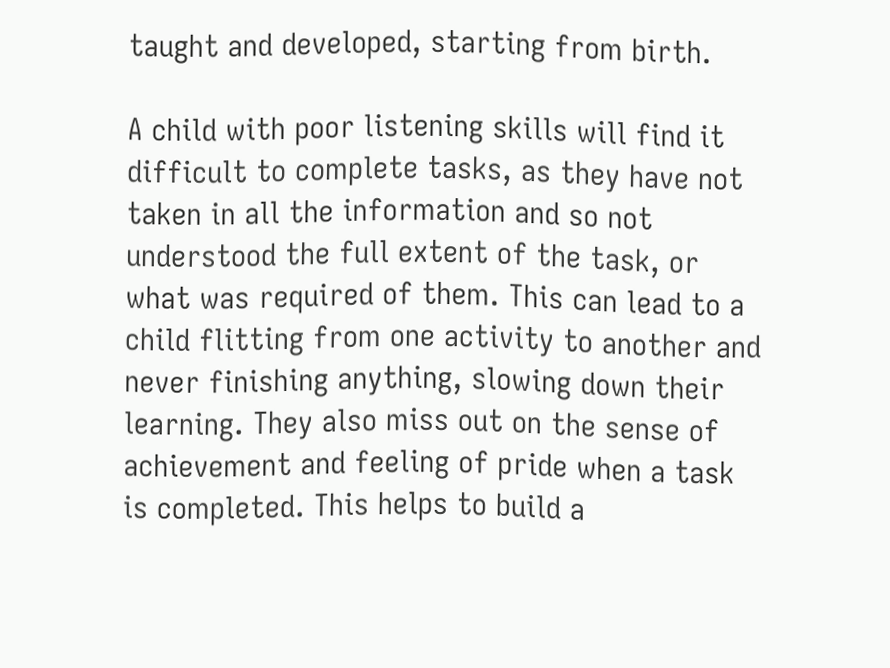taught and developed, starting from birth.

A child with poor listening skills will find it difficult to complete tasks, as they have not taken in all the information and so not understood the full extent of the task, or what was required of them. This can lead to a child flitting from one activity to another and never finishing anything, slowing down their learning. They also miss out on the sense of achievement and feeling of pride when a task is completed. This helps to build a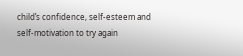child’s confidence, self-esteem and self-motivation to try again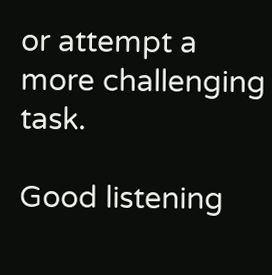or attempt a more challenging task.

Good listening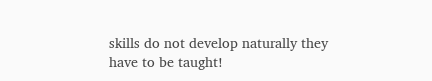skills do not develop naturally they have to be taught!